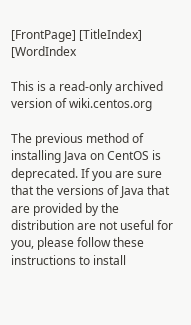[FrontPage] [TitleIndex] [WordIndex

This is a read-only archived version of wiki.centos.org

The previous method of installing Java on CentOS is deprecated. If you are sure that the versions of Java that are provided by the distribution are not useful for you, please follow these instructions to install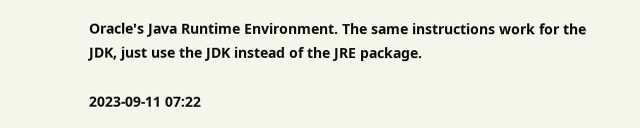Oracle's Java Runtime Environment. The same instructions work for the JDK, just use the JDK instead of the JRE package.

2023-09-11 07:22